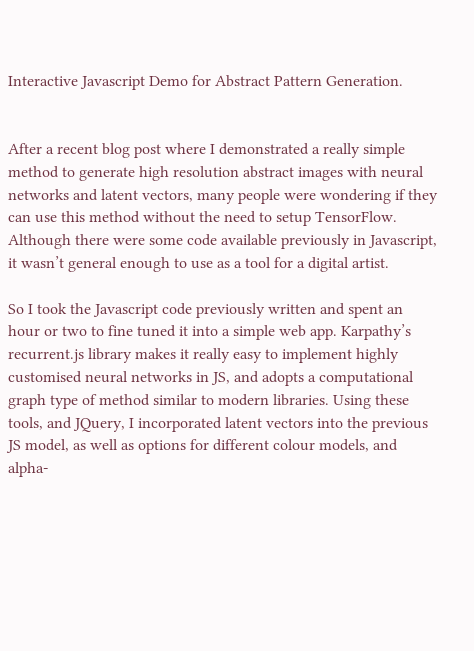Interactive Javascript Demo for Abstract Pattern Generation.


After a recent blog post where I demonstrated a really simple method to generate high resolution abstract images with neural networks and latent vectors, many people were wondering if they can use this method without the need to setup TensorFlow. Although there were some code available previously in Javascript, it wasn’t general enough to use as a tool for a digital artist.

So I took the Javascript code previously written and spent an hour or two to fine tuned it into a simple web app. Karpathy’s recurrent.js library makes it really easy to implement highly customised neural networks in JS, and adopts a computational graph type of method similar to modern libraries. Using these tools, and JQuery, I incorporated latent vectors into the previous JS model, as well as options for different colour models, and alpha-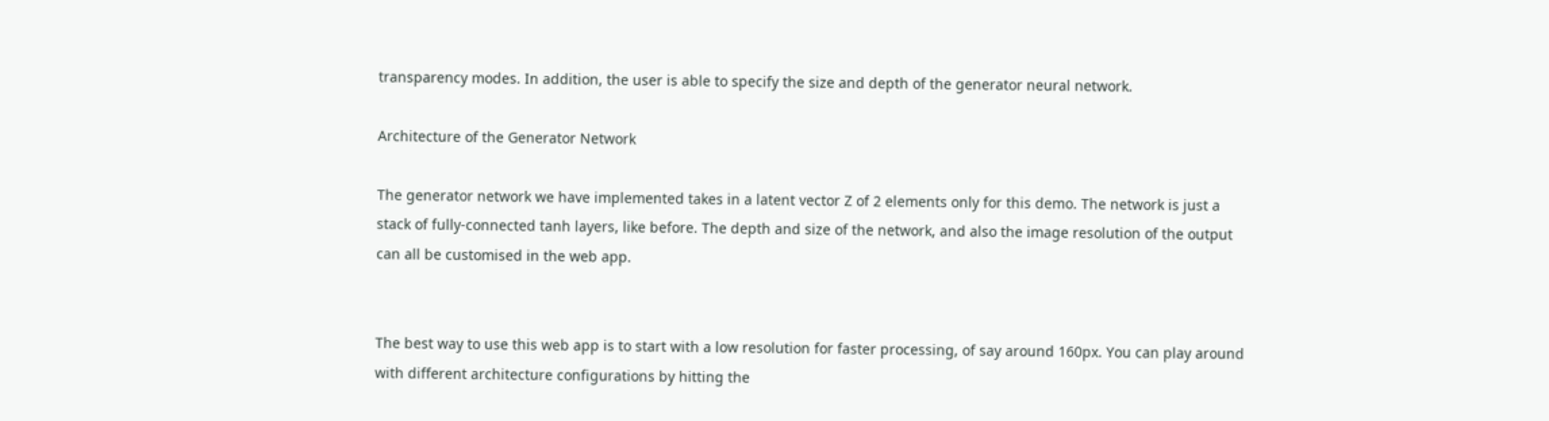transparency modes. In addition, the user is able to specify the size and depth of the generator neural network.

Architecture of the Generator Network

The generator network we have implemented takes in a latent vector Z of 2 elements only for this demo. The network is just a stack of fully-connected tanh layers, like before. The depth and size of the network, and also the image resolution of the output can all be customised in the web app.


The best way to use this web app is to start with a low resolution for faster processing, of say around 160px. You can play around with different architecture configurations by hitting the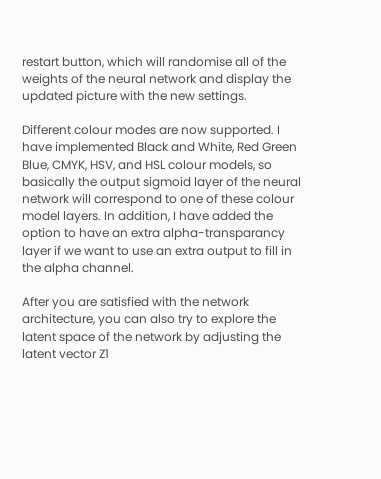restart button, which will randomise all of the weights of the neural network and display the updated picture with the new settings.

Different colour modes are now supported. I have implemented Black and White, Red Green Blue, CMYK, HSV, and HSL colour models, so basically the output sigmoid layer of the neural network will correspond to one of these colour model layers. In addition, I have added the option to have an extra alpha-transparancy layer if we want to use an extra output to fill in the alpha channel.

After you are satisfied with the network architecture, you can also try to explore the latent space of the network by adjusting the latent vector Z1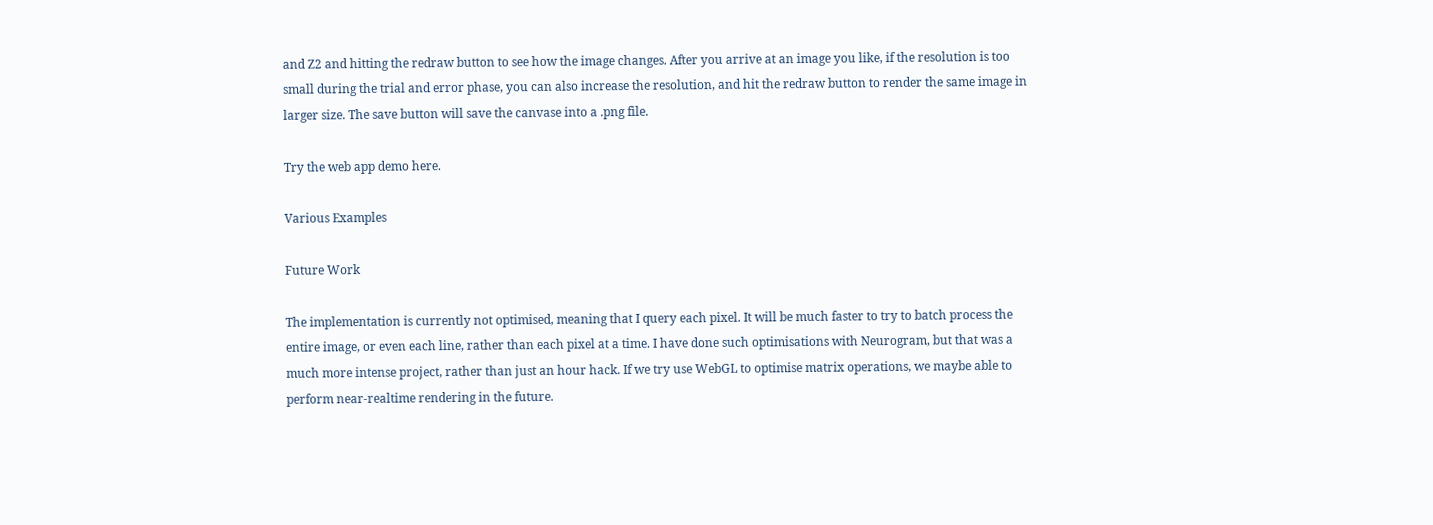and Z2 and hitting the redraw button to see how the image changes. After you arrive at an image you like, if the resolution is too small during the trial and error phase, you can also increase the resolution, and hit the redraw button to render the same image in larger size. The save button will save the canvase into a .png file.

Try the web app demo here.

Various Examples

Future Work

The implementation is currently not optimised, meaning that I query each pixel. It will be much faster to try to batch process the entire image, or even each line, rather than each pixel at a time. I have done such optimisations with Neurogram, but that was a much more intense project, rather than just an hour hack. If we try use WebGL to optimise matrix operations, we maybe able to perform near-realtime rendering in the future.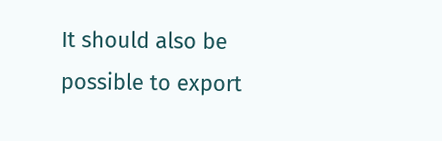It should also be possible to export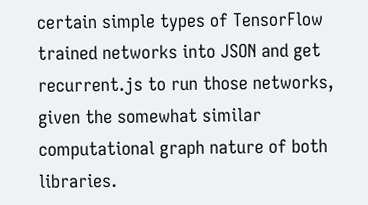certain simple types of TensorFlow trained networks into JSON and get recurrent.js to run those networks, given the somewhat similar computational graph nature of both libraries.